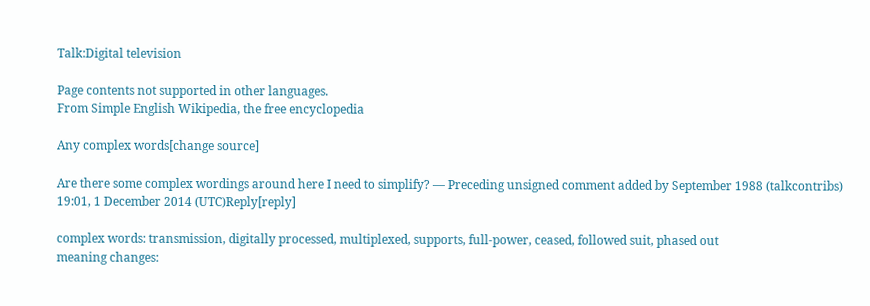Talk:Digital television

Page contents not supported in other languages.
From Simple English Wikipedia, the free encyclopedia

Any complex words[change source]

Are there some complex wordings around here I need to simplify? — Preceding unsigned comment added by September 1988 (talkcontribs) 19:01, 1 December 2014 (UTC)Reply[reply]

complex words: transmission, digitally processed, multiplexed, supports, full-power, ceased, followed suit, phased out
meaning changes: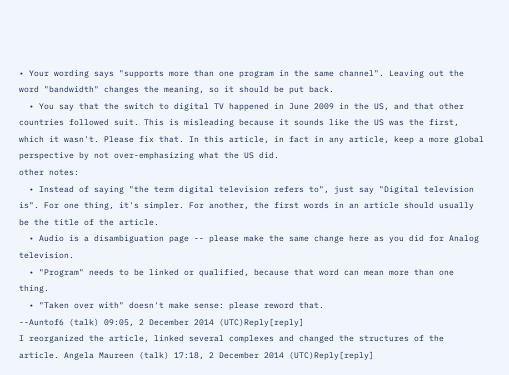• Your wording says "supports more than one program in the same channel". Leaving out the word "bandwidth" changes the meaning, so it should be put back.
  • You say that the switch to digital TV happened in June 2009 in the US, and that other countries followed suit. This is misleading because it sounds like the US was the first, which it wasn't. Please fix that. In this article, in fact in any article, keep a more global perspective by not over-emphasizing what the US did.
other notes:
  • Instead of saying "the term digital television refers to", just say "Digital television is". For one thing, it's simpler. For another, the first words in an article should usually be the title of the article.
  • Audio is a disambiguation page -- please make the same change here as you did for Analog television.
  • "Program" needs to be linked or qualified, because that word can mean more than one thing.
  • "Taken over with" doesn't make sense: please reword that.
--Auntof6 (talk) 09:05, 2 December 2014 (UTC)Reply[reply]
I reorganized the article, linked several complexes and changed the structures of the article. Angela Maureen (talk) 17:18, 2 December 2014 (UTC)Reply[reply]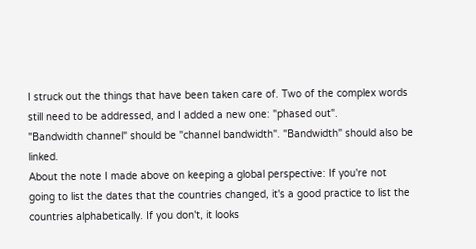I struck out the things that have been taken care of. Two of the complex words still need to be addressed, and I added a new one: "phased out".
"Bandwidth channel" should be "channel bandwidth". "Bandwidth" should also be linked.
About the note I made above on keeping a global perspective: If you're not going to list the dates that the countries changed, it's a good practice to list the countries alphabetically. If you don't, it looks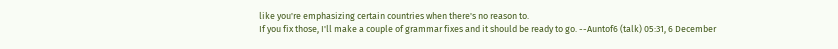like you're emphasizing certain countries when there's no reason to.
If you fix those, I'll make a couple of grammar fixes and it should be ready to go. --Auntof6 (talk) 05:31, 6 December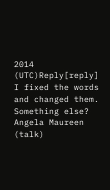2014 (UTC)Reply[reply]
I fixed the words and changed them. Something else? Angela Maureen (talk)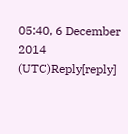05:40, 6 December 2014 (UTC)Reply[reply]